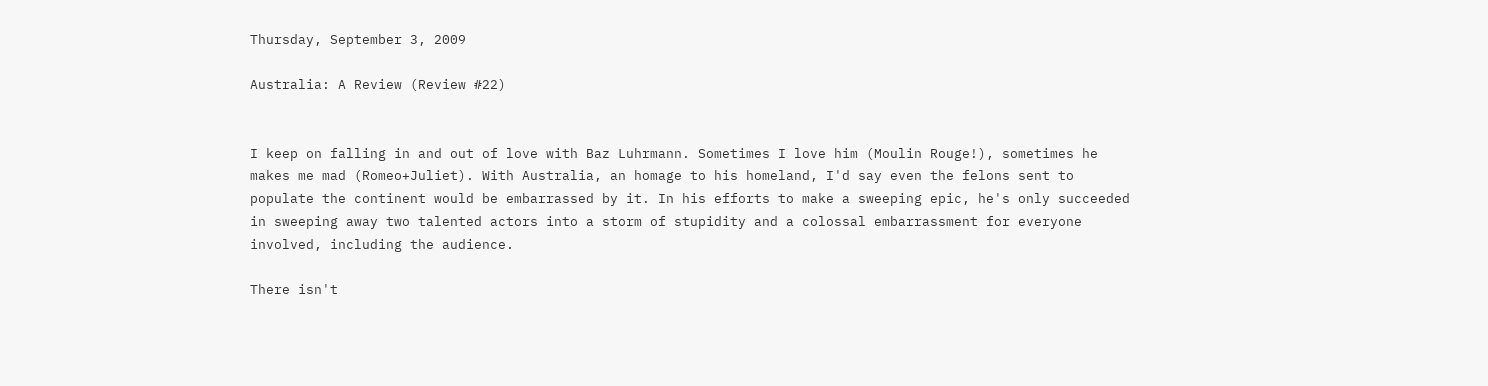Thursday, September 3, 2009

Australia: A Review (Review #22)


I keep on falling in and out of love with Baz Luhrmann. Sometimes I love him (Moulin Rouge!), sometimes he makes me mad (Romeo+Juliet). With Australia, an homage to his homeland, I'd say even the felons sent to populate the continent would be embarrassed by it. In his efforts to make a sweeping epic, he's only succeeded in sweeping away two talented actors into a storm of stupidity and a colossal embarrassment for everyone involved, including the audience.

There isn't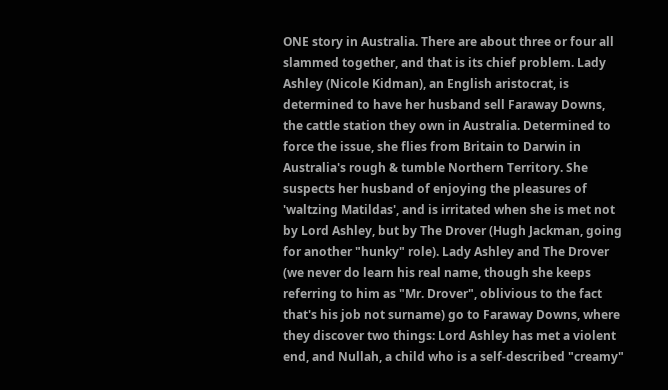ONE story in Australia. There are about three or four all slammed together, and that is its chief problem. Lady Ashley (Nicole Kidman), an English aristocrat, is determined to have her husband sell Faraway Downs, the cattle station they own in Australia. Determined to force the issue, she flies from Britain to Darwin in Australia's rough & tumble Northern Territory. She suspects her husband of enjoying the pleasures of 'waltzing Matildas', and is irritated when she is met not by Lord Ashley, but by The Drover (Hugh Jackman, going for another "hunky" role). Lady Ashley and The Drover (we never do learn his real name, though she keeps referring to him as "Mr. Drover", oblivious to the fact that's his job not surname) go to Faraway Downs, where they discover two things: Lord Ashley has met a violent end, and Nullah, a child who is a self-described "creamy"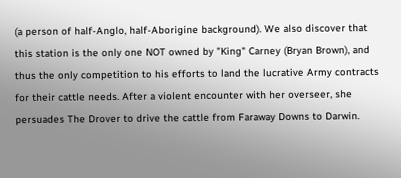(a person of half-Anglo, half-Aborigine background). We also discover that this station is the only one NOT owned by "King" Carney (Bryan Brown), and thus the only competition to his efforts to land the lucrative Army contracts for their cattle needs. After a violent encounter with her overseer, she persuades The Drover to drive the cattle from Faraway Downs to Darwin.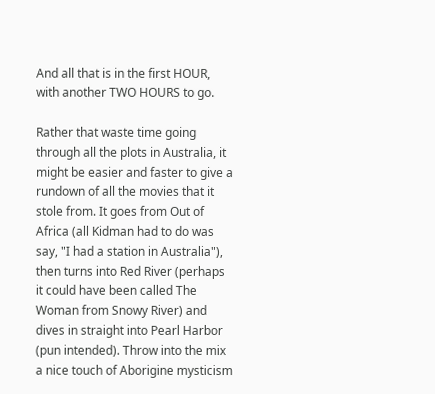And all that is in the first HOUR, with another TWO HOURS to go.

Rather that waste time going through all the plots in Australia, it might be easier and faster to give a rundown of all the movies that it stole from. It goes from Out of Africa (all Kidman had to do was say, "I had a station in Australia"), then turns into Red River (perhaps it could have been called The Woman from Snowy River) and dives in straight into Pearl Harbor (pun intended). Throw into the mix a nice touch of Aborigine mysticism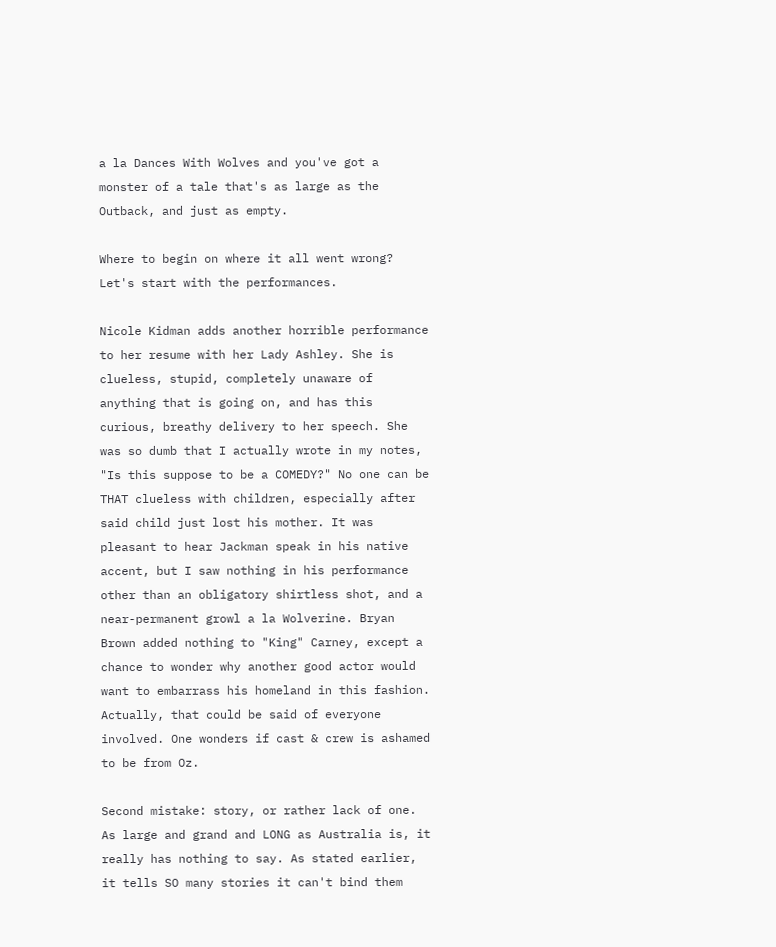a la Dances With Wolves and you've got a monster of a tale that's as large as the Outback, and just as empty.

Where to begin on where it all went wrong? Let's start with the performances.

Nicole Kidman adds another horrible performance to her resume with her Lady Ashley. She is clueless, stupid, completely unaware of anything that is going on, and has this curious, breathy delivery to her speech. She was so dumb that I actually wrote in my notes, "Is this suppose to be a COMEDY?" No one can be THAT clueless with children, especially after said child just lost his mother. It was pleasant to hear Jackman speak in his native accent, but I saw nothing in his performance other than an obligatory shirtless shot, and a near-permanent growl a la Wolverine. Bryan Brown added nothing to "King" Carney, except a chance to wonder why another good actor would want to embarrass his homeland in this fashion. Actually, that could be said of everyone involved. One wonders if cast & crew is ashamed to be from Oz.

Second mistake: story, or rather lack of one. As large and grand and LONG as Australia is, it really has nothing to say. As stated earlier, it tells SO many stories it can't bind them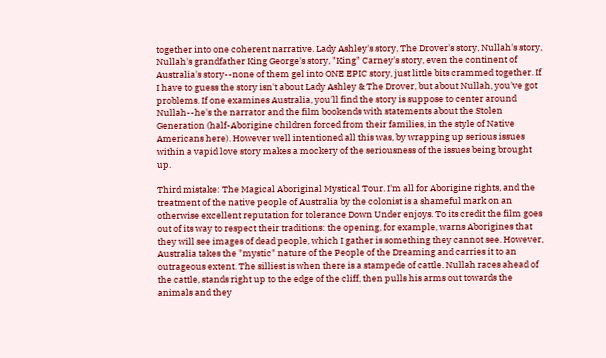together into one coherent narrative. Lady Ashley's story, The Drover's story, Nullah's story, Nullah's grandfather King George's story, "King" Carney's story, even the continent of Australia's story--none of them gel into ONE EPIC story, just little bits crammed together. If I have to guess the story isn't about Lady Ashley & The Drover, but about Nullah, you've got problems. If one examines Australia, you'll find the story is suppose to center around Nullah--he's the narrator and the film bookends with statements about the Stolen Generation (half-Aborigine children forced from their families, in the style of Native Americans here). However well intentioned all this was, by wrapping up serious issues within a vapid love story makes a mockery of the seriousness of the issues being brought up.

Third mistake: The Magical Aboriginal Mystical Tour. I'm all for Aborigine rights, and the treatment of the native people of Australia by the colonist is a shameful mark on an otherwise excellent reputation for tolerance Down Under enjoys. To its credit the film goes out of its way to respect their traditions: the opening, for example, warns Aborigines that they will see images of dead people, which I gather is something they cannot see. However, Australia takes the "mystic" nature of the People of the Dreaming and carries it to an outrageous extent. The silliest is when there is a stampede of cattle. Nullah races ahead of the cattle, stands right up to the edge of the cliff, then pulls his arms out towards the animals and they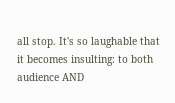all stop. It's so laughable that it becomes insulting: to both audience AND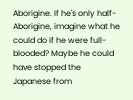Aborigine. If he's only half-Aborigine, imagine what he could do if he were full-blooded? Maybe he could have stopped the Japanese from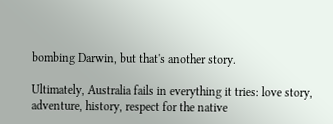bombing Darwin, but that's another story.

Ultimately, Australia fails in everything it tries: love story, adventure, history, respect for the native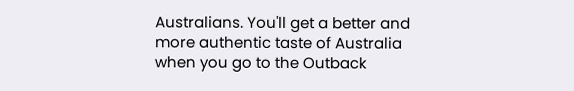Australians. You'll get a better and more authentic taste of Australia when you go to the Outback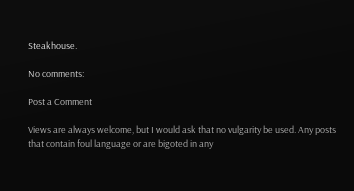Steakhouse.

No comments:

Post a Comment

Views are always welcome, but I would ask that no vulgarity be used. Any posts that contain foul language or are bigoted in any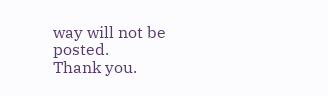way will not be posted.
Thank you.